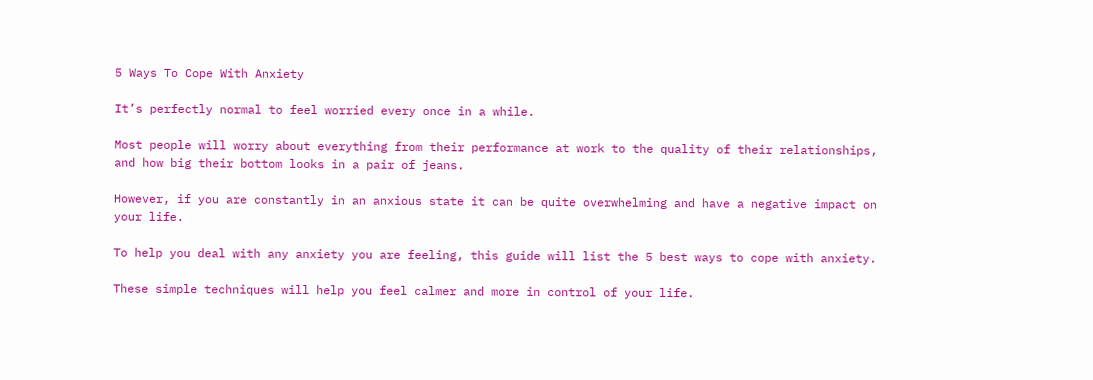5 Ways To Cope With Anxiety

It’s perfectly normal to feel worried every once in a while.

Most people will worry about everything from their performance at work to the quality of their relationships, and how big their bottom looks in a pair of jeans.

However, if you are constantly in an anxious state it can be quite overwhelming and have a negative impact on your life.

To help you deal with any anxiety you are feeling, this guide will list the 5 best ways to cope with anxiety.

These simple techniques will help you feel calmer and more in control of your life.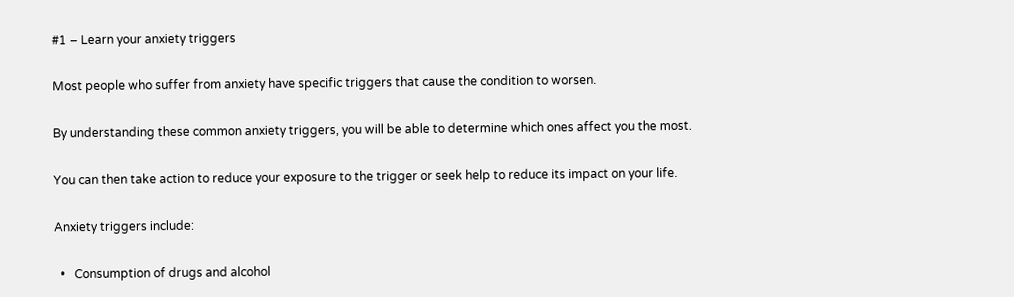#1 – Learn your anxiety triggers

Most people who suffer from anxiety have specific triggers that cause the condition to worsen.

By understanding these common anxiety triggers, you will be able to determine which ones affect you the most.

You can then take action to reduce your exposure to the trigger or seek help to reduce its impact on your life.

Anxiety triggers include:

  •   Consumption of drugs and alcohol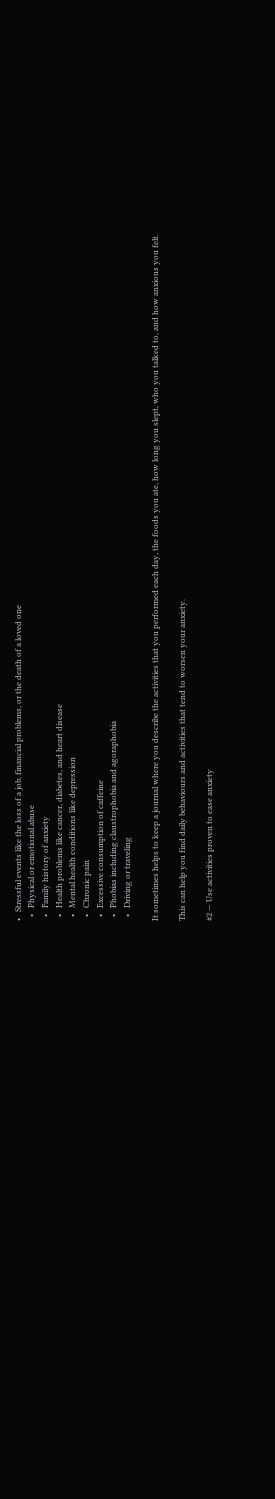•   Stressful events like the loss of a job, financial problems, or the death of a loved one
  •   Physical or emotional abuse
  •   Family history of anxiety
  •   Health problems like cancer, diabetes, and heart disease
  •   Mental health conditions like depression
  •   Chronic pain
  •   Excessive consumption of caffeine
  •   Phobias including claustrophobia and agoraphobia
  •   Driving or traveling

It sometimes helps to keep a journal where you describe the activities that you performed each day, the foods you ate, how long you slept, who you talked to, and how anxious you felt.

This can help you find daily behaviours and activities that tend to worsen your anxiety.

#2 — Use activities proven to ease anxiety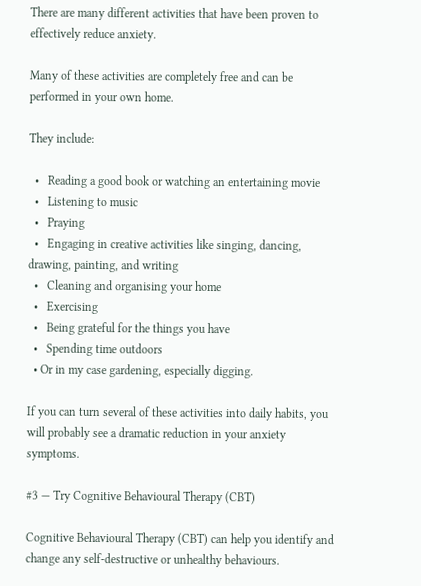There are many different activities that have been proven to effectively reduce anxiety.

Many of these activities are completely free and can be performed in your own home.

They include:

  •   Reading a good book or watching an entertaining movie
  •   Listening to music
  •   Praying
  •   Engaging in creative activities like singing, dancing, drawing, painting, and writing
  •   Cleaning and organising your home
  •   Exercising
  •   Being grateful for the things you have
  •   Spending time outdoors
  • Or in my case gardening, especially digging.

If you can turn several of these activities into daily habits, you will probably see a dramatic reduction in your anxiety symptoms.

#3 — Try Cognitive Behavioural Therapy (CBT)

Cognitive Behavioural Therapy (CBT) can help you identify and change any self-destructive or unhealthy behaviours.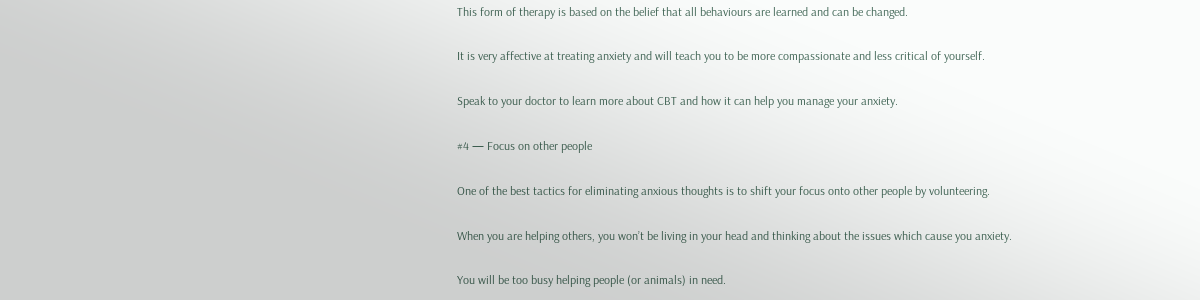This form of therapy is based on the belief that all behaviours are learned and can be changed.

It is very affective at treating anxiety and will teach you to be more compassionate and less critical of yourself.

Speak to your doctor to learn more about CBT and how it can help you manage your anxiety.

#4 — Focus on other people

One of the best tactics for eliminating anxious thoughts is to shift your focus onto other people by volunteering.

When you are helping others, you won’t be living in your head and thinking about the issues which cause you anxiety.

You will be too busy helping people (or animals) in need.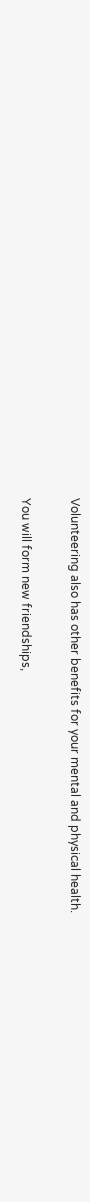Volunteering also has other benefits for your mental and physical health.

You will form new friendships,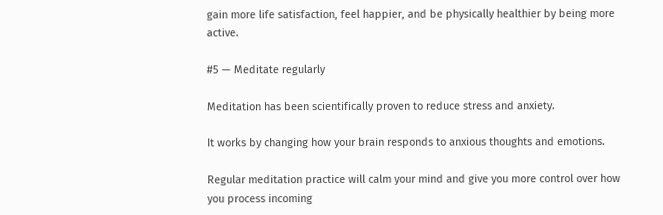gain more life satisfaction, feel happier, and be physically healthier by being more active.

#5 — Meditate regularly

Meditation has been scientifically proven to reduce stress and anxiety.

It works by changing how your brain responds to anxious thoughts and emotions.

Regular meditation practice will calm your mind and give you more control over how you process incoming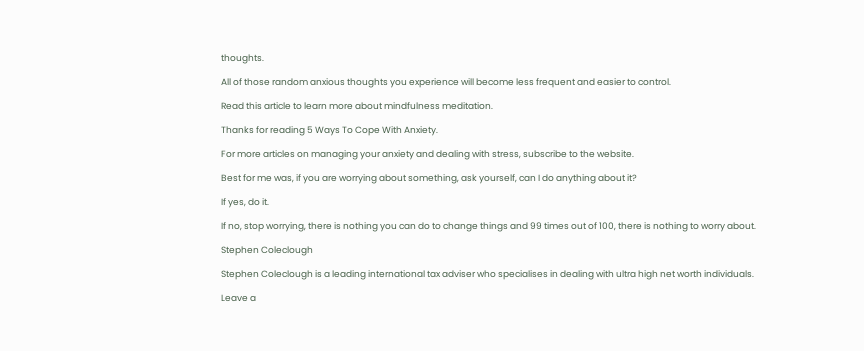thoughts.

All of those random anxious thoughts you experience will become less frequent and easier to control.

Read this article to learn more about mindfulness meditation.

Thanks for reading 5 Ways To Cope With Anxiety.

For more articles on managing your anxiety and dealing with stress, subscribe to the website.

Best for me was, if you are worrying about something, ask yourself, can I do anything about it?

If yes, do it.

If no, stop worrying, there is nothing you can do to change things and 99 times out of 100, there is nothing to worry about.

Stephen Coleclough

Stephen Coleclough is a leading international tax adviser who specialises in dealing with ultra high net worth individuals.

Leave a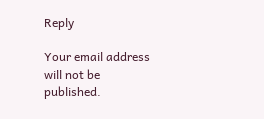Reply

Your email address will not be published.